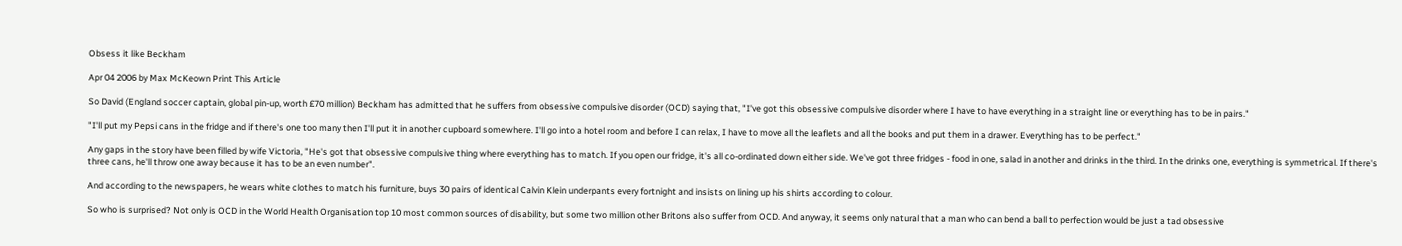Obsess it like Beckham

Apr 04 2006 by Max McKeown Print This Article

So David (England soccer captain, global pin-up, worth £70 million) Beckham has admitted that he suffers from obsessive compulsive disorder (OCD) saying that, "I've got this obsessive compulsive disorder where I have to have everything in a straight line or everything has to be in pairs."

"I'll put my Pepsi cans in the fridge and if there's one too many then I'll put it in another cupboard somewhere. I'll go into a hotel room and before I can relax, I have to move all the leaflets and all the books and put them in a drawer. Everything has to be perfect."

Any gaps in the story have been filled by wife Victoria, "He's got that obsessive compulsive thing where everything has to match. If you open our fridge, it's all co-ordinated down either side. We've got three fridges - food in one, salad in another and drinks in the third. In the drinks one, everything is symmetrical. If there's three cans, he'll throw one away because it has to be an even number".

And according to the newspapers, he wears white clothes to match his furniture, buys 30 pairs of identical Calvin Klein underpants every fortnight and insists on lining up his shirts according to colour.

So who is surprised? Not only is OCD in the World Health Organisation top 10 most common sources of disability, but some two million other Britons also suffer from OCD. And anyway, it seems only natural that a man who can bend a ball to perfection would be just a tad obsessive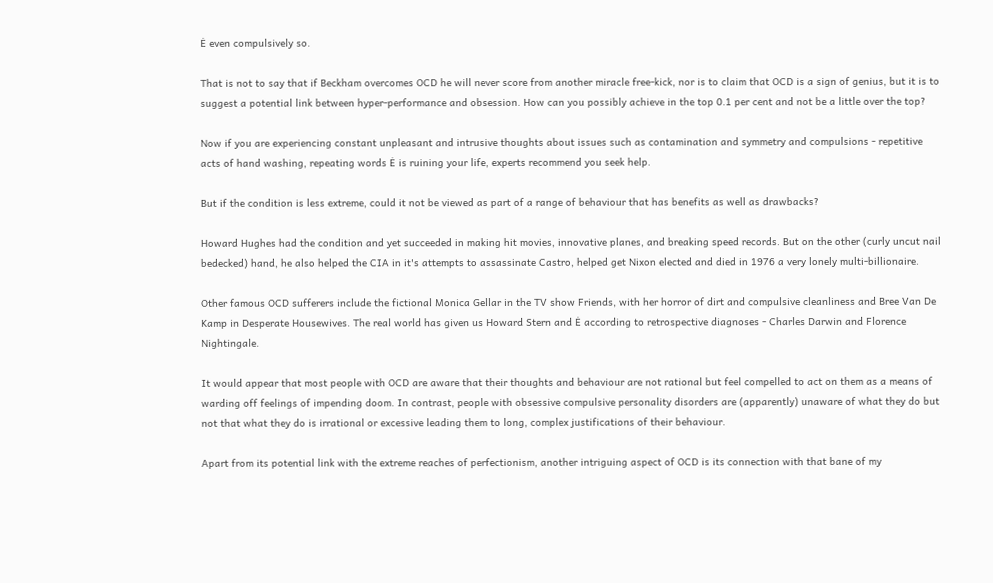Ė even compulsively so.

That is not to say that if Beckham overcomes OCD he will never score from another miracle free-kick, nor is to claim that OCD is a sign of genius, but it is to suggest a potential link between hyper-performance and obsession. How can you possibly achieve in the top 0.1 per cent and not be a little over the top?

Now if you are experiencing constant unpleasant and intrusive thoughts about issues such as contamination and symmetry and compulsions - repetitive acts of hand washing, repeating words Ė is ruining your life, experts recommend you seek help.

But if the condition is less extreme, could it not be viewed as part of a range of behaviour that has benefits as well as drawbacks?

Howard Hughes had the condition and yet succeeded in making hit movies, innovative planes, and breaking speed records. But on the other (curly uncut nail bedecked) hand, he also helped the CIA in it's attempts to assassinate Castro, helped get Nixon elected and died in 1976 a very lonely multi-billionaire.

Other famous OCD sufferers include the fictional Monica Gellar in the TV show Friends, with her horror of dirt and compulsive cleanliness and Bree Van De Kamp in Desperate Housewives. The real world has given us Howard Stern and Ė according to retrospective diagnoses - Charles Darwin and Florence Nightingale.

It would appear that most people with OCD are aware that their thoughts and behaviour are not rational but feel compelled to act on them as a means of warding off feelings of impending doom. In contrast, people with obsessive compulsive personality disorders are (apparently) unaware of what they do but not that what they do is irrational or excessive leading them to long, complex justifications of their behaviour.

Apart from its potential link with the extreme reaches of perfectionism, another intriguing aspect of OCD is its connection with that bane of my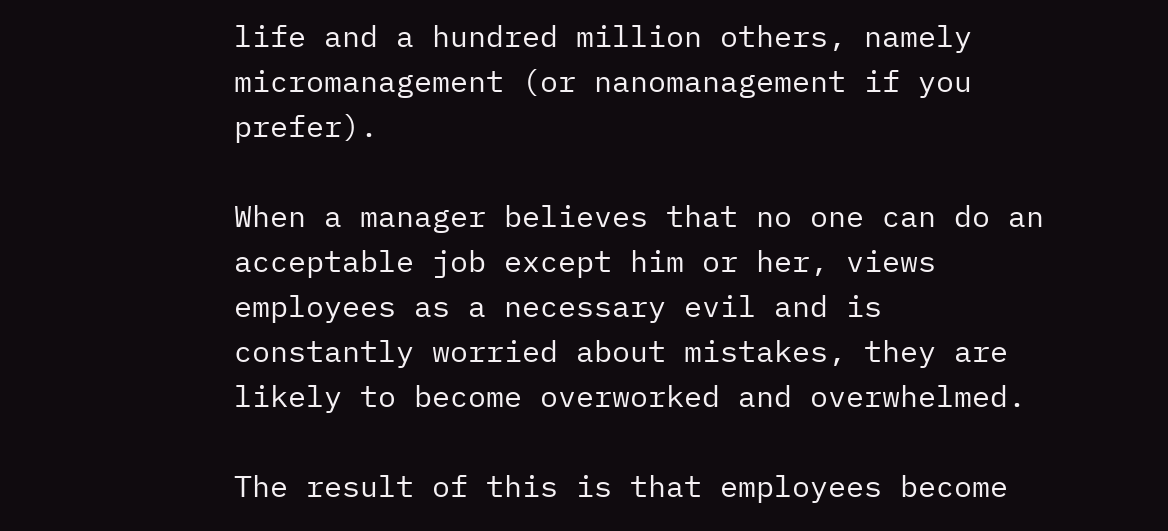life and a hundred million others, namely micromanagement (or nanomanagement if you prefer).

When a manager believes that no one can do an acceptable job except him or her, views employees as a necessary evil and is constantly worried about mistakes, they are likely to become overworked and overwhelmed.

The result of this is that employees become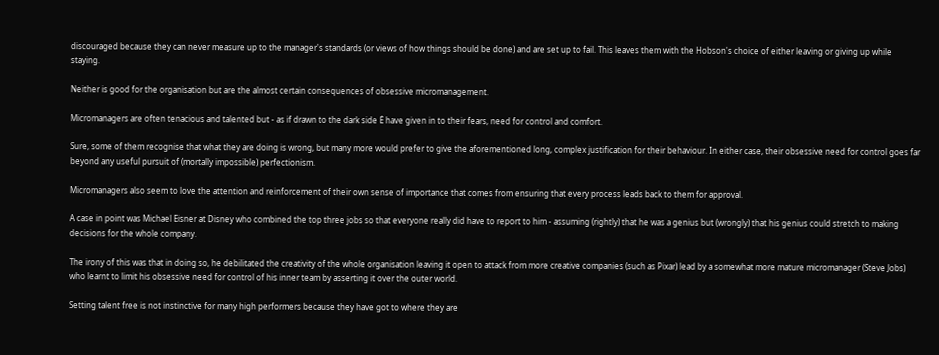discouraged because they can never measure up to the manager's standards (or views of how things should be done) and are set up to fail. This leaves them with the Hobson's choice of either leaving or giving up while staying.

Neither is good for the organisation but are the almost certain consequences of obsessive micromanagement.

Micromanagers are often tenacious and talented but - as if drawn to the dark side Ė have given in to their fears, need for control and comfort.

Sure, some of them recognise that what they are doing is wrong, but many more would prefer to give the aforementioned long, complex justification for their behaviour. In either case, their obsessive need for control goes far beyond any useful pursuit of (mortally impossible) perfectionism.

Micromanagers also seem to love the attention and reinforcement of their own sense of importance that comes from ensuring that every process leads back to them for approval.

A case in point was Michael Eisner at Disney who combined the top three jobs so that everyone really did have to report to him - assuming (rightly) that he was a genius but (wrongly) that his genius could stretch to making decisions for the whole company.

The irony of this was that in doing so, he debilitated the creativity of the whole organisation leaving it open to attack from more creative companies (such as Pixar) lead by a somewhat more mature micromanager (Steve Jobs) who learnt to limit his obsessive need for control of his inner team by asserting it over the outer world.

Setting talent free is not instinctive for many high performers because they have got to where they are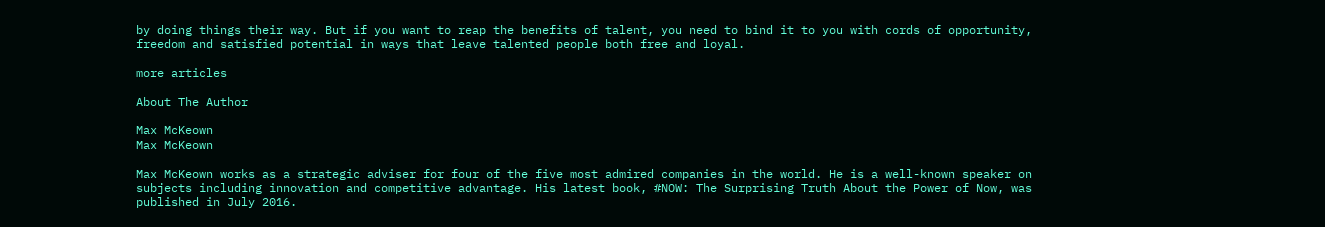by doing things their way. But if you want to reap the benefits of talent, you need to bind it to you with cords of opportunity, freedom and satisfied potential in ways that leave talented people both free and loyal.

more articles

About The Author

Max McKeown
Max McKeown

Max McKeown works as a strategic adviser for four of the five most admired companies in the world. He is a well-known speaker on subjects including innovation and competitive advantage. His latest book, #NOW: The Surprising Truth About the Power of Now, was published in July 2016.